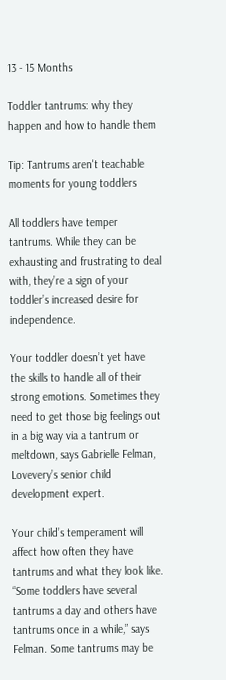13 - 15 Months

Toddler tantrums: why they happen and how to handle them

Tip: Tantrums aren't teachable moments for young toddlers

All toddlers have temper tantrums. While they can be exhausting and frustrating to deal with, they’re a sign of your toddler’s increased desire for independence.

Your toddler doesn’t yet have the skills to handle all of their strong emotions. Sometimes they need to get those big feelings out in a big way via a tantrum or meltdown, says Gabrielle Felman, Lovevery’s senior child development expert.

Your child’s temperament will affect how often they have tantrums and what they look like. “Some toddlers have several tantrums a day and others have tantrums once in a while,” says Felman. Some tantrums may be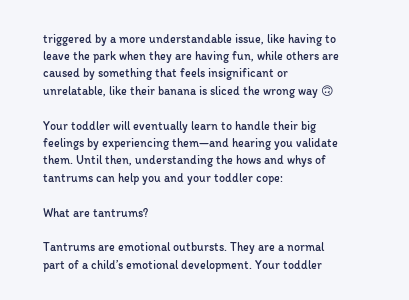triggered by a more understandable issue, like having to leave the park when they are having fun, while others are caused by something that feels insignificant or unrelatable, like their banana is sliced the wrong way 🙃

Your toddler will eventually learn to handle their big feelings by experiencing them—and hearing you validate them. Until then, understanding the hows and whys of tantrums can help you and your toddler cope:

What are tantrums?

Tantrums are emotional outbursts. They are a normal part of a child’s emotional development. Your toddler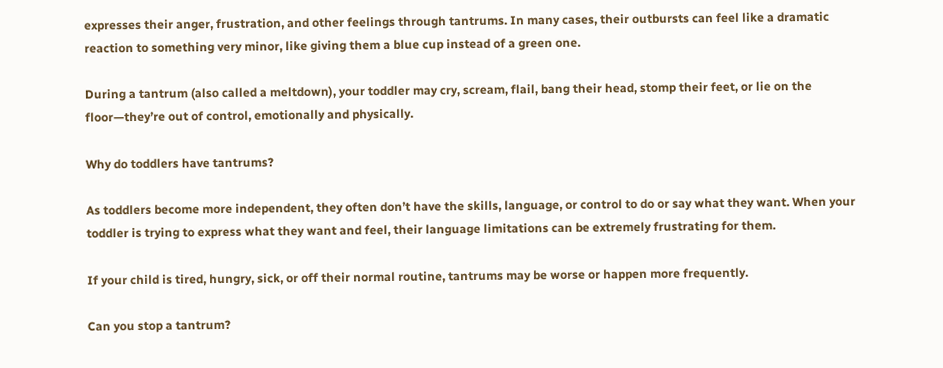expresses their anger, frustration, and other feelings through tantrums. In many cases, their outbursts can feel like a dramatic reaction to something very minor, like giving them a blue cup instead of a green one.

During a tantrum (also called a meltdown), your toddler may cry, scream, flail, bang their head, stomp their feet, or lie on the floor—they’re out of control, emotionally and physically.

Why do toddlers have tantrums?

As toddlers become more independent, they often don’t have the skills, language, or control to do or say what they want. When your toddler is trying to express what they want and feel, their language limitations can be extremely frustrating for them.

If your child is tired, hungry, sick, or off their normal routine, tantrums may be worse or happen more frequently.

Can you stop a tantrum?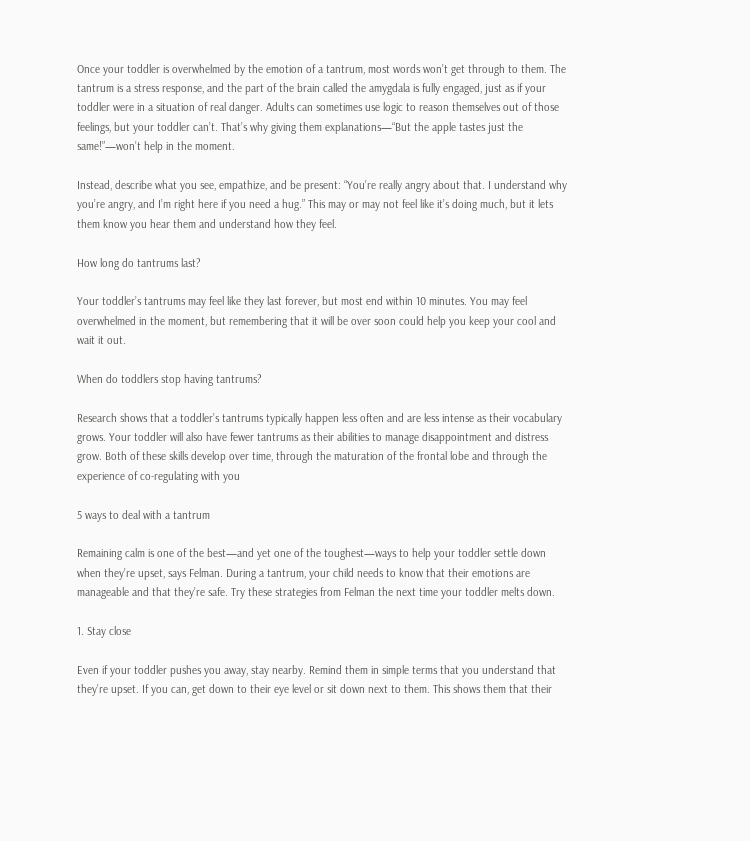Once your toddler is overwhelmed by the emotion of a tantrum, most words won’t get through to them. The tantrum is a stress response, and the part of the brain called the amygdala is fully engaged, just as if your toddler were in a situation of real danger. Adults can sometimes use logic to reason themselves out of those feelings, but your toddler can’t. That’s why giving them explanations—“But the apple tastes just the same!”—won’t help in the moment.

Instead, describe what you see, empathize, and be present: “You’re really angry about that. I understand why you’re angry, and I’m right here if you need a hug.” This may or may not feel like it’s doing much, but it lets them know you hear them and understand how they feel.

How long do tantrums last?

Your toddler’s tantrums may feel like they last forever, but most end within 10 minutes. You may feel overwhelmed in the moment, but remembering that it will be over soon could help you keep your cool and wait it out.

When do toddlers stop having tantrums?

Research shows that a toddler’s tantrums typically happen less often and are less intense as their vocabulary grows. Your toddler will also have fewer tantrums as their abilities to manage disappointment and distress grow. Both of these skills develop over time, through the maturation of the frontal lobe and through the experience of co-regulating with you

5 ways to deal with a tantrum

Remaining calm is one of the best—and yet one of the toughest—ways to help your toddler settle down when they’re upset, says Felman. During a tantrum, your child needs to know that their emotions are manageable and that they’re safe. Try these strategies from Felman the next time your toddler melts down.

1. Stay close

Even if your toddler pushes you away, stay nearby. Remind them in simple terms that you understand that they’re upset. If you can, get down to their eye level or sit down next to them. This shows them that their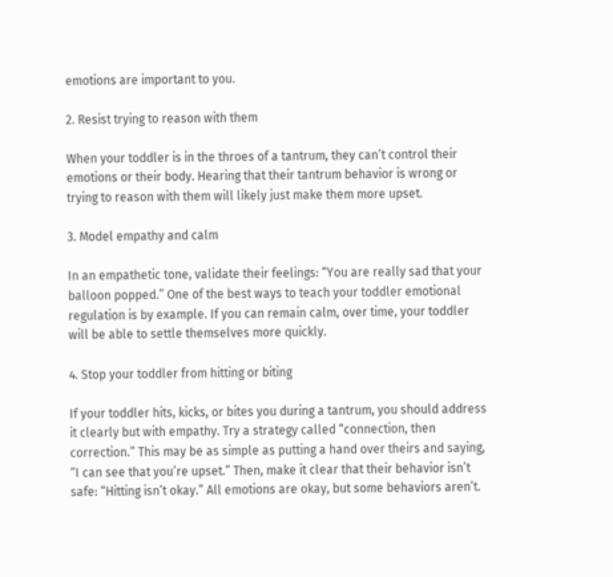emotions are important to you.

2. Resist trying to reason with them

When your toddler is in the throes of a tantrum, they can’t control their emotions or their body. Hearing that their tantrum behavior is wrong or trying to reason with them will likely just make them more upset.

3. Model empathy and calm

In an empathetic tone, validate their feelings: “You are really sad that your balloon popped.” One of the best ways to teach your toddler emotional regulation is by example. If you can remain calm, over time, your toddler will be able to settle themselves more quickly.

4. Stop your toddler from hitting or biting

If your toddler hits, kicks, or bites you during a tantrum, you should address it clearly but with empathy. Try a strategy called “connection, then correction.” This may be as simple as putting a hand over theirs and saying, “I can see that you’re upset.” Then, make it clear that their behavior isn’t safe: “Hitting isn’t okay.” All emotions are okay, but some behaviors aren’t.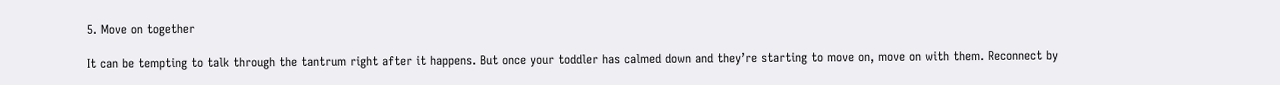5. Move on together

It can be tempting to talk through the tantrum right after it happens. But once your toddler has calmed down and they’re starting to move on, move on with them. Reconnect by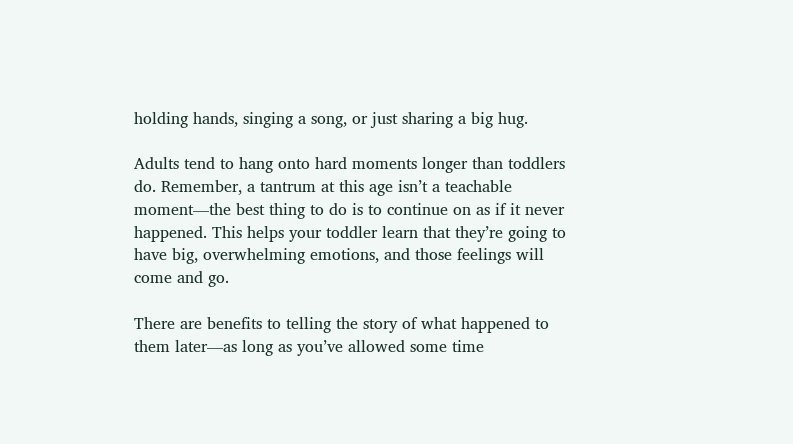holding hands, singing a song, or just sharing a big hug.

Adults tend to hang onto hard moments longer than toddlers do. Remember, a tantrum at this age isn’t a teachable moment—the best thing to do is to continue on as if it never happened. This helps your toddler learn that they’re going to have big, overwhelming emotions, and those feelings will come and go.

There are benefits to telling the story of what happened to them later—as long as you’ve allowed some time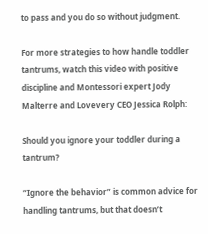to pass and you do so without judgment.

For more strategies to how handle toddler tantrums, watch this video with positive discipline and Montessori expert Jody Malterre and Lovevery CEO Jessica Rolph:

Should you ignore your toddler during a tantrum?

“Ignore the behavior” is common advice for handling tantrums, but that doesn’t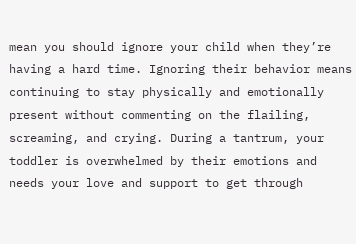mean you should ignore your child when they’re having a hard time. Ignoring their behavior means continuing to stay physically and emotionally present without commenting on the flailing, screaming, and crying. During a tantrum, your toddler is overwhelmed by their emotions and needs your love and support to get through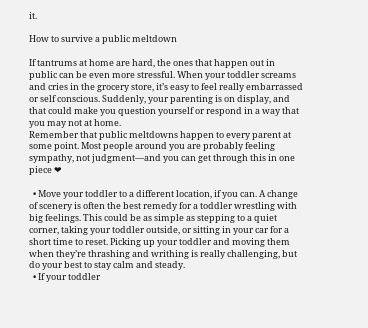it.

How to survive a public meltdown

If tantrums at home are hard, the ones that happen out in public can be even more stressful. When your toddler screams and cries in the grocery store, it’s easy to feel really embarrassed or self conscious. Suddenly, your parenting is on display, and that could make you question yourself or respond in a way that you may not at home.
Remember that public meltdowns happen to every parent at some point. Most people around you are probably feeling sympathy, not judgment—and you can get through this in one piece ❤

  • Move your toddler to a different location, if you can. A change of scenery is often the best remedy for a toddler wrestling with big feelings. This could be as simple as stepping to a quiet corner, taking your toddler outside, or sitting in your car for a short time to reset. Picking up your toddler and moving them when they’re thrashing and writhing is really challenging, but do your best to stay calm and steady.
  • If your toddler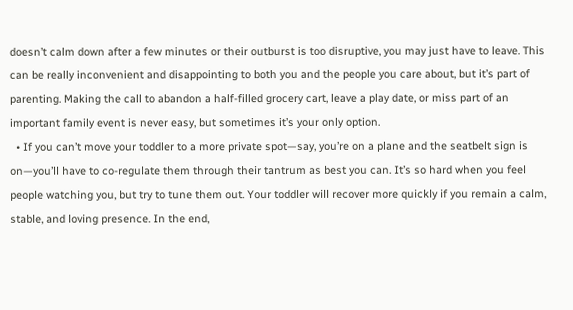doesn’t calm down after a few minutes or their outburst is too disruptive, you may just have to leave. This can be really inconvenient and disappointing to both you and the people you care about, but it’s part of parenting. Making the call to abandon a half-filled grocery cart, leave a play date, or miss part of an important family event is never easy, but sometimes it’s your only option.
  • If you can’t move your toddler to a more private spot—say, you’re on a plane and the seatbelt sign is on—you’ll have to co-regulate them through their tantrum as best you can. It’s so hard when you feel people watching you, but try to tune them out. Your toddler will recover more quickly if you remain a calm, stable, and loving presence. In the end,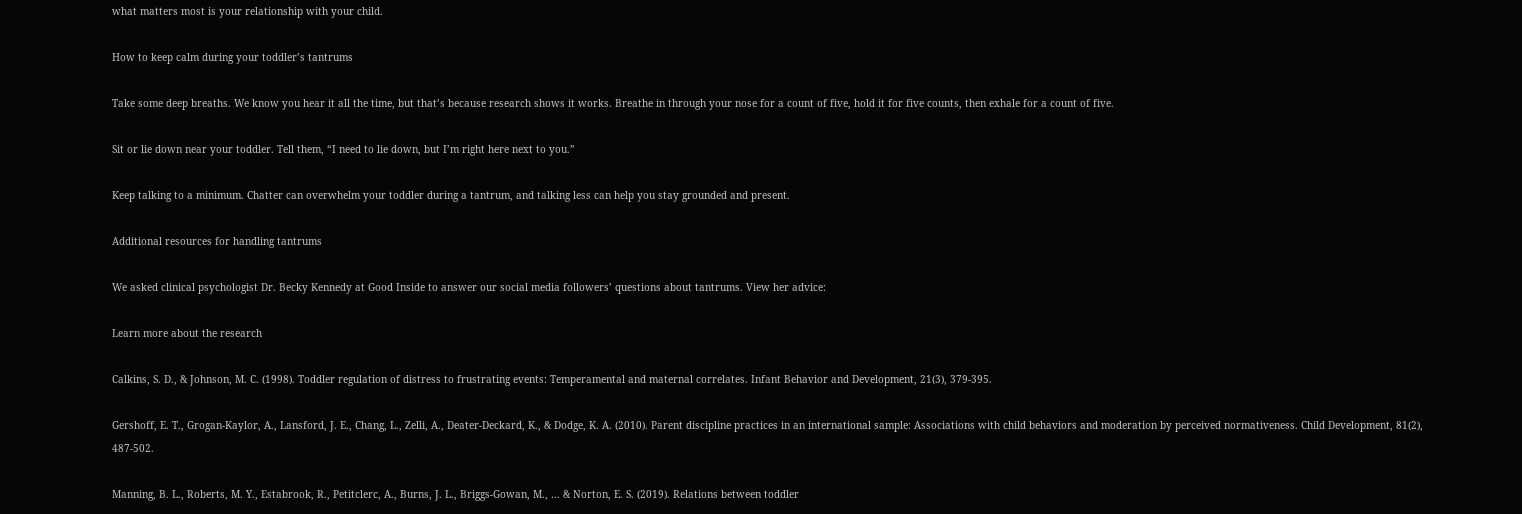what matters most is your relationship with your child.

How to keep calm during your toddler’s tantrums

Take some deep breaths. We know you hear it all the time, but that’s because research shows it works. Breathe in through your nose for a count of five, hold it for five counts, then exhale for a count of five.

Sit or lie down near your toddler. Tell them, “I need to lie down, but I’m right here next to you.”

Keep talking to a minimum. Chatter can overwhelm your toddler during a tantrum, and talking less can help you stay grounded and present.

Additional resources for handling tantrums

We asked clinical psychologist Dr. Becky Kennedy at Good Inside to answer our social media followers’ questions about tantrums. View her advice:

Learn more about the research

Calkins, S. D., & Johnson, M. C. (1998). Toddler regulation of distress to frustrating events: Temperamental and maternal correlates. Infant Behavior and Development, 21(3), 379-395.

Gershoff, E. T., Grogan-Kaylor, A., Lansford, J. E., Chang, L., Zelli, A., Deater-Deckard, K., & Dodge, K. A. (2010). Parent discipline practices in an international sample: Associations with child behaviors and moderation by perceived normativeness. Child Development, 81(2), 487-502.

Manning, B. L., Roberts, M. Y., Estabrook, R., Petitclerc, A., Burns, J. L., Briggs-Gowan, M., … & Norton, E. S. (2019). Relations between toddler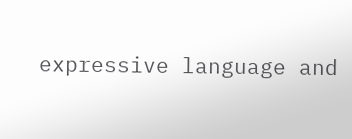expressive language and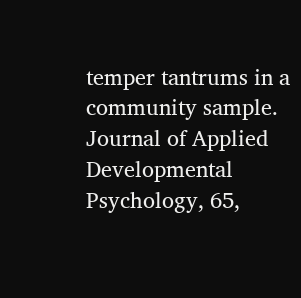temper tantrums in a community sample. Journal of Applied Developmental Psychology, 65,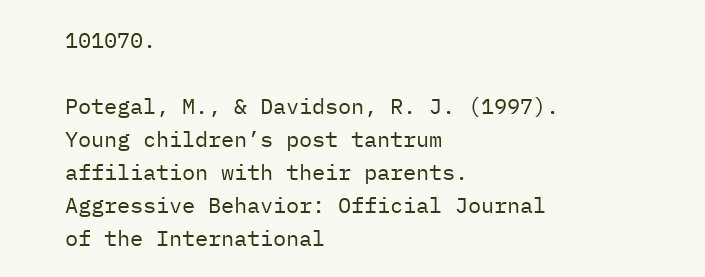101070.

Potegal, M., & Davidson, R. J. (1997). Young children’s post tantrum affiliation with their parents. Aggressive Behavior: Official Journal of the International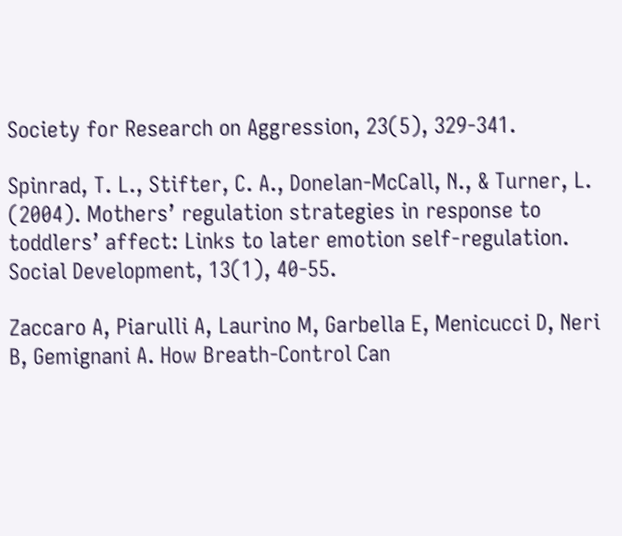Society for Research on Aggression, 23(5), 329-341.

Spinrad, T. L., Stifter, C. A., Donelan-McCall, N., & Turner, L. (2004). Mothers’ regulation strategies in response to toddlers’ affect: Links to later emotion self-regulation. Social Development, 13(1), 40-55.

Zaccaro A, Piarulli A, Laurino M, Garbella E, Menicucci D, Neri B, Gemignani A. How Breath-Control Can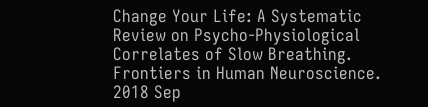Change Your Life: A Systematic Review on Psycho-Physiological Correlates of Slow Breathing. Frontiers in Human Neuroscience. 2018 Sep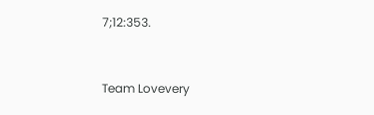7;12:353.


Team Lovevery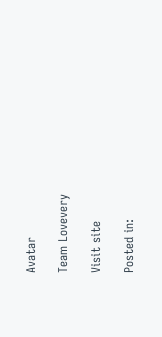Avatar

Team Lovevery

Visit site

Posted in: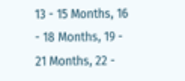13 - 15 Months, 16 - 18 Months, 19 - 21 Months, 22 -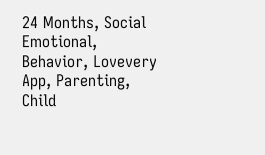24 Months, Social Emotional, Behavior, Lovevery App, Parenting, Child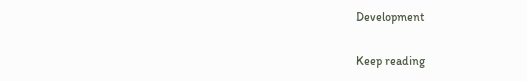Development

Keep reading